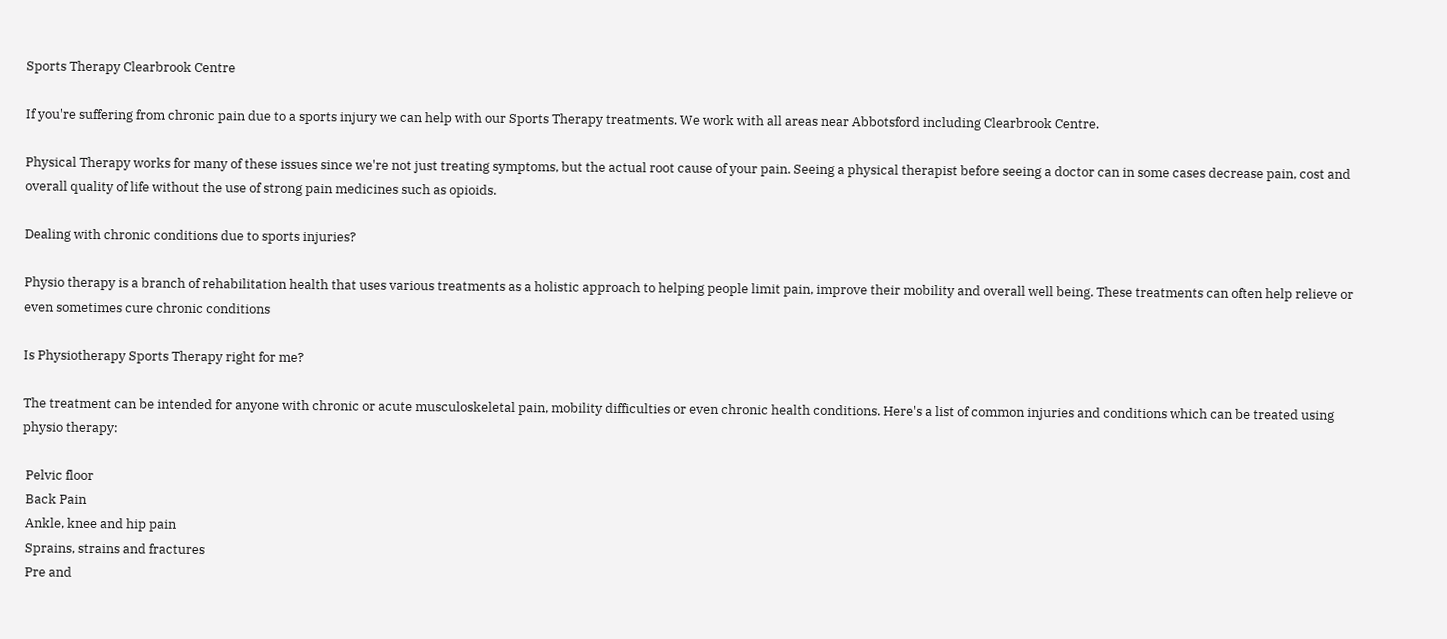Sports Therapy Clearbrook Centre

If you're suffering from chronic pain due to a sports injury we can help with our Sports Therapy treatments. We work with all areas near Abbotsford including Clearbrook Centre.

Physical Therapy works for many of these issues since we're not just treating symptoms, but the actual root cause of your pain. Seeing a physical therapist before seeing a doctor can in some cases decrease pain, cost and overall quality of life without the use of strong pain medicines such as opioids.

Dealing with chronic conditions due to sports injuries?

Physio therapy is a branch of rehabilitation health that uses various treatments as a holistic approach to helping people limit pain, improve their mobility and overall well being. These treatments can often help relieve or even sometimes cure chronic conditions

Is Physiotherapy Sports Therapy right for me?

The treatment can be intended for anyone with chronic or acute musculoskeletal pain, mobility difficulties or even chronic health conditions. Here's a list of common injuries and conditions which can be treated using physio therapy:

 Pelvic floor
 Back Pain
 Ankle, knee and hip pain
 Sprains, strains and fractures
 Pre and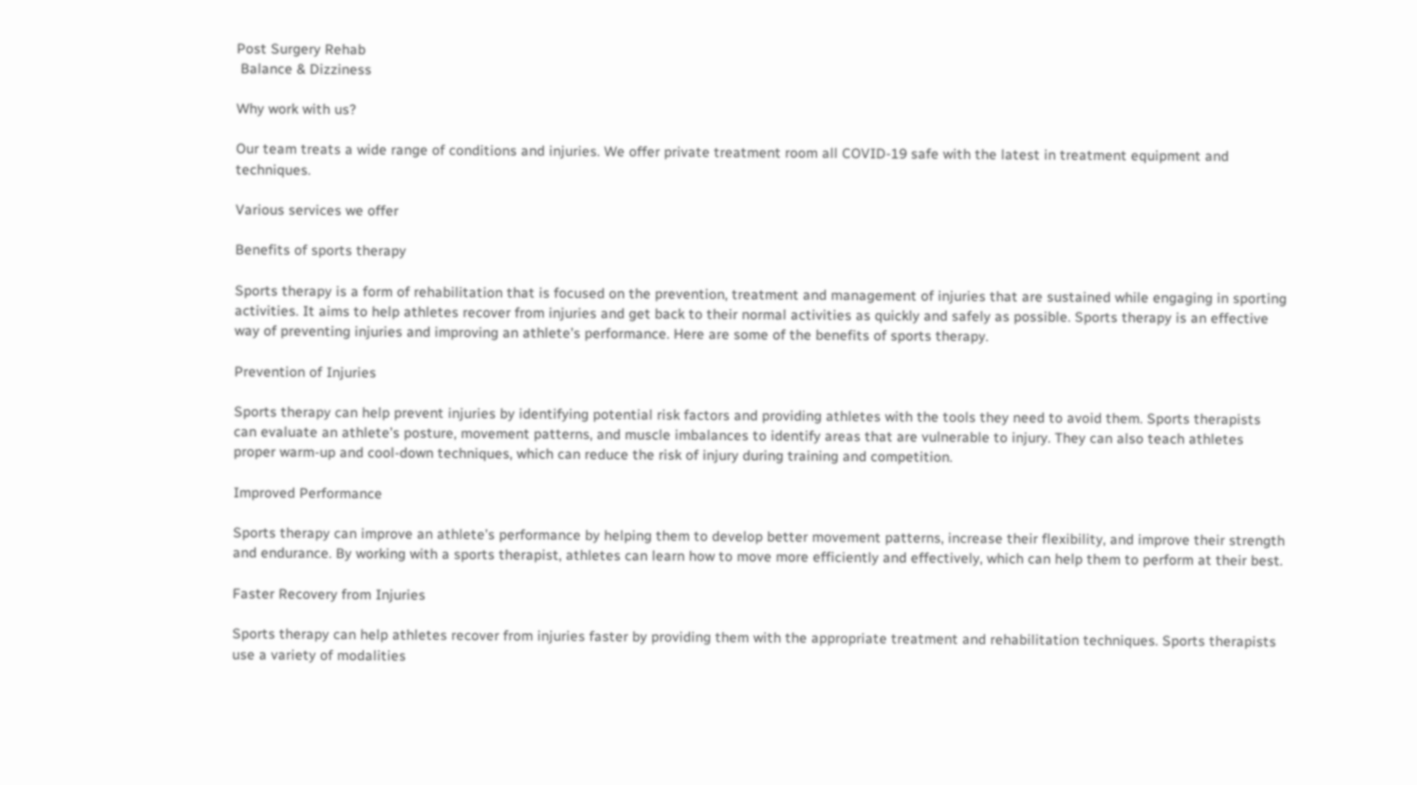Post Surgery Rehab
 Balance & Dizziness

Why work with us?

Our team treats a wide range of conditions and injuries. We offer private treatment room all COVID-19 safe with the latest in treatment equipment and techniques.

Various services we offer

Benefits of sports therapy

Sports therapy is a form of rehabilitation that is focused on the prevention, treatment and management of injuries that are sustained while engaging in sporting activities. It aims to help athletes recover from injuries and get back to their normal activities as quickly and safely as possible. Sports therapy is an effective way of preventing injuries and improving an athlete’s performance. Here are some of the benefits of sports therapy.

Prevention of Injuries

Sports therapy can help prevent injuries by identifying potential risk factors and providing athletes with the tools they need to avoid them. Sports therapists can evaluate an athlete’s posture, movement patterns, and muscle imbalances to identify areas that are vulnerable to injury. They can also teach athletes proper warm-up and cool-down techniques, which can reduce the risk of injury during training and competition.

Improved Performance

Sports therapy can improve an athlete’s performance by helping them to develop better movement patterns, increase their flexibility, and improve their strength and endurance. By working with a sports therapist, athletes can learn how to move more efficiently and effectively, which can help them to perform at their best.

Faster Recovery from Injuries

Sports therapy can help athletes recover from injuries faster by providing them with the appropriate treatment and rehabilitation techniques. Sports therapists use a variety of modalities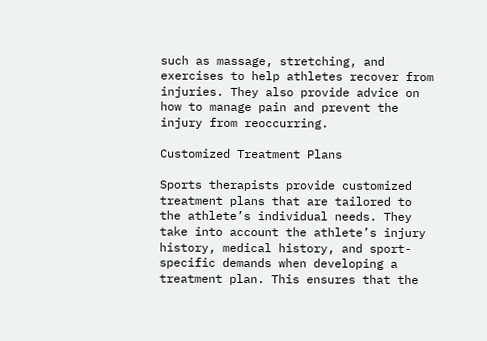such as massage, stretching, and exercises to help athletes recover from injuries. They also provide advice on how to manage pain and prevent the injury from reoccurring.

Customized Treatment Plans

Sports therapists provide customized treatment plans that are tailored to the athlete’s individual needs. They take into account the athlete’s injury history, medical history, and sport-specific demands when developing a treatment plan. This ensures that the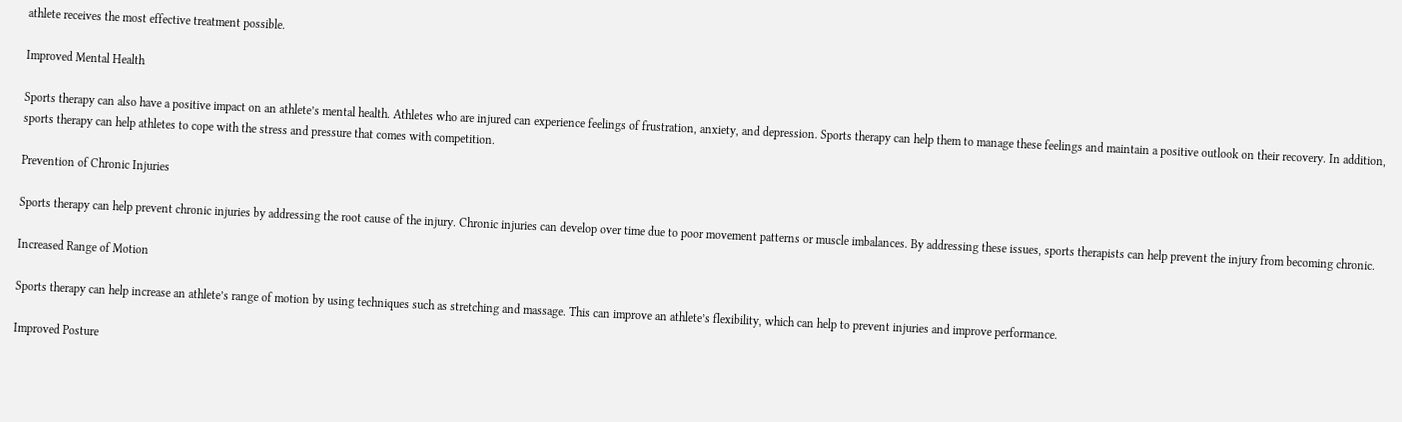athlete receives the most effective treatment possible.

Improved Mental Health

Sports therapy can also have a positive impact on an athlete’s mental health. Athletes who are injured can experience feelings of frustration, anxiety, and depression. Sports therapy can help them to manage these feelings and maintain a positive outlook on their recovery. In addition, sports therapy can help athletes to cope with the stress and pressure that comes with competition.

Prevention of Chronic Injuries

Sports therapy can help prevent chronic injuries by addressing the root cause of the injury. Chronic injuries can develop over time due to poor movement patterns or muscle imbalances. By addressing these issues, sports therapists can help prevent the injury from becoming chronic.

Increased Range of Motion

Sports therapy can help increase an athlete’s range of motion by using techniques such as stretching and massage. This can improve an athlete’s flexibility, which can help to prevent injuries and improve performance.

Improved Posture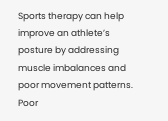Sports therapy can help improve an athlete’s posture by addressing muscle imbalances and poor movement patterns. Poor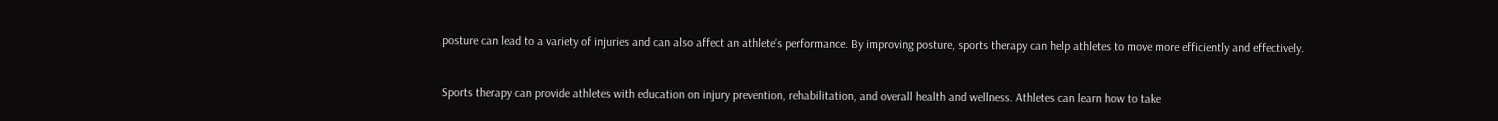posture can lead to a variety of injuries and can also affect an athlete’s performance. By improving posture, sports therapy can help athletes to move more efficiently and effectively.


Sports therapy can provide athletes with education on injury prevention, rehabilitation, and overall health and wellness. Athletes can learn how to take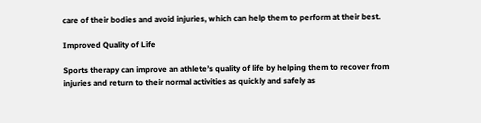care of their bodies and avoid injuries, which can help them to perform at their best.

Improved Quality of Life

Sports therapy can improve an athlete’s quality of life by helping them to recover from injuries and return to their normal activities as quickly and safely as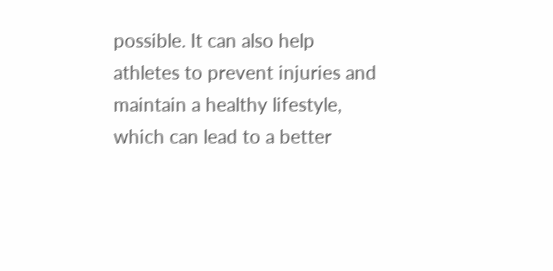possible. It can also help athletes to prevent injuries and maintain a healthy lifestyle, which can lead to a better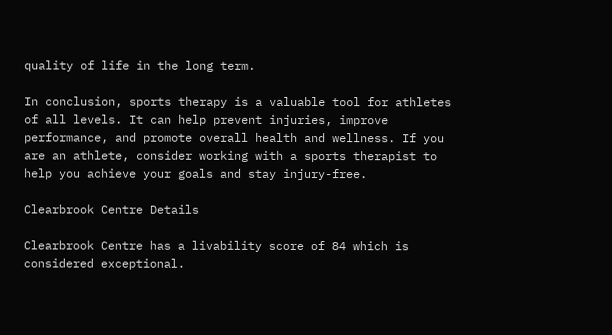quality of life in the long term.

In conclusion, sports therapy is a valuable tool for athletes of all levels. It can help prevent injuries, improve performance, and promote overall health and wellness. If you are an athlete, consider working with a sports therapist to help you achieve your goals and stay injury-free.

Clearbrook Centre Details

Clearbrook Centre has a livability score of 84 which is considered exceptional.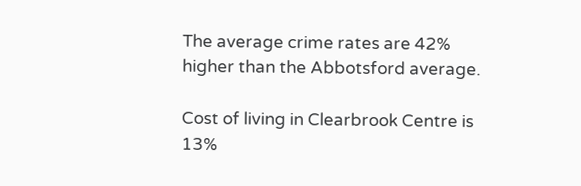The average crime rates are 42% higher than the Abbotsford average.

Cost of living in Clearbrook Centre is 13%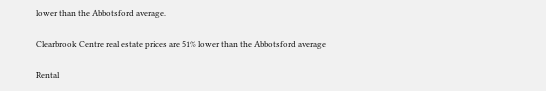lower than the Abbotsford average.

Clearbrook Centre real estate prices are 51% lower than the Abbotsford average

Rental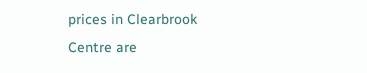prices in Clearbrook Centre are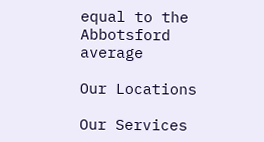equal to the Abbotsford average

Our Locations

Our Services